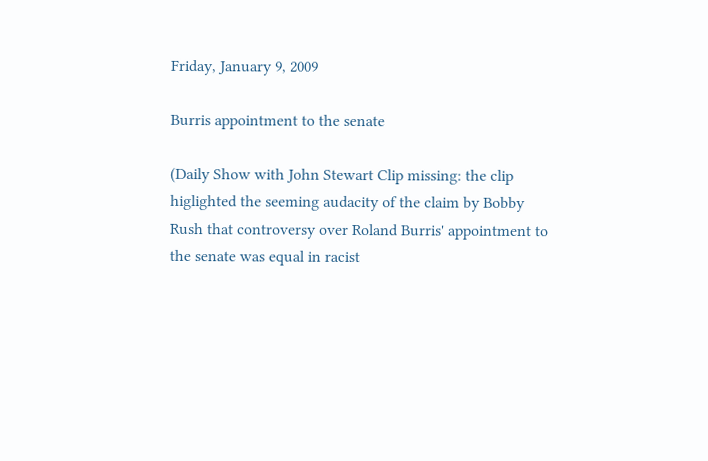Friday, January 9, 2009

Burris appointment to the senate

(Daily Show with John Stewart Clip missing: the clip higlighted the seeming audacity of the claim by Bobby Rush that controversy over Roland Burris' appointment to the senate was equal in racist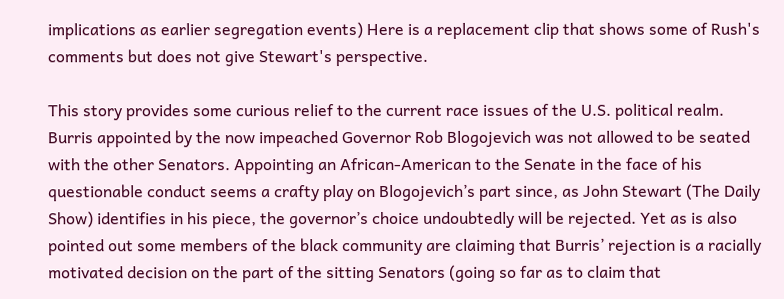implications as earlier segregation events) Here is a replacement clip that shows some of Rush's comments but does not give Stewart's perspective.

This story provides some curious relief to the current race issues of the U.S. political realm. Burris appointed by the now impeached Governor Rob Blogojevich was not allowed to be seated with the other Senators. Appointing an African-American to the Senate in the face of his questionable conduct seems a crafty play on Blogojevich’s part since, as John Stewart (The Daily Show) identifies in his piece, the governor’s choice undoubtedly will be rejected. Yet as is also pointed out some members of the black community are claiming that Burris’ rejection is a racially motivated decision on the part of the sitting Senators (going so far as to claim that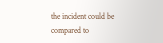the incident could be compared to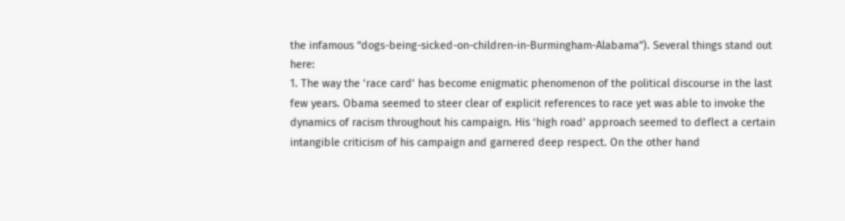the infamous “dogs-being-sicked-on-children-in-Burmingham-Alabama”). Several things stand out here:
1. The way the ‘race card’ has become enigmatic phenomenon of the political discourse in the last few years. Obama seemed to steer clear of explicit references to race yet was able to invoke the dynamics of racism throughout his campaign. His ‘high road’ approach seemed to deflect a certain intangible criticism of his campaign and garnered deep respect. On the other hand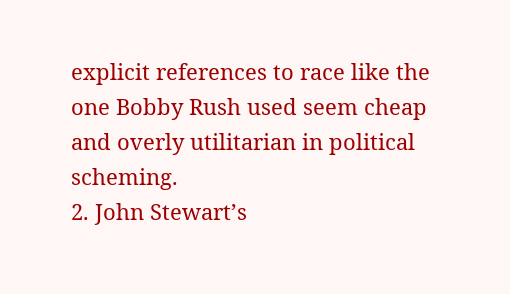explicit references to race like the one Bobby Rush used seem cheap and overly utilitarian in political scheming.
2. John Stewart’s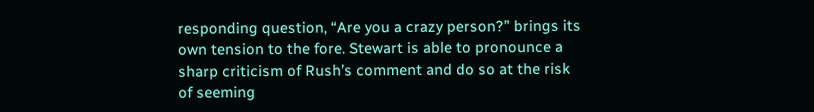responding question, “Are you a crazy person?” brings its own tension to the fore. Stewart is able to pronounce a sharp criticism of Rush’s comment and do so at the risk of seeming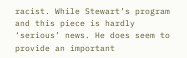racist. While Stewart’s program and this piece is hardly ‘serious’ news. He does seem to provide an important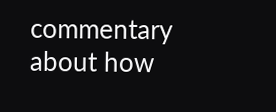commentary about how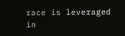race is leveraged in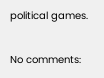political games.

No comments: